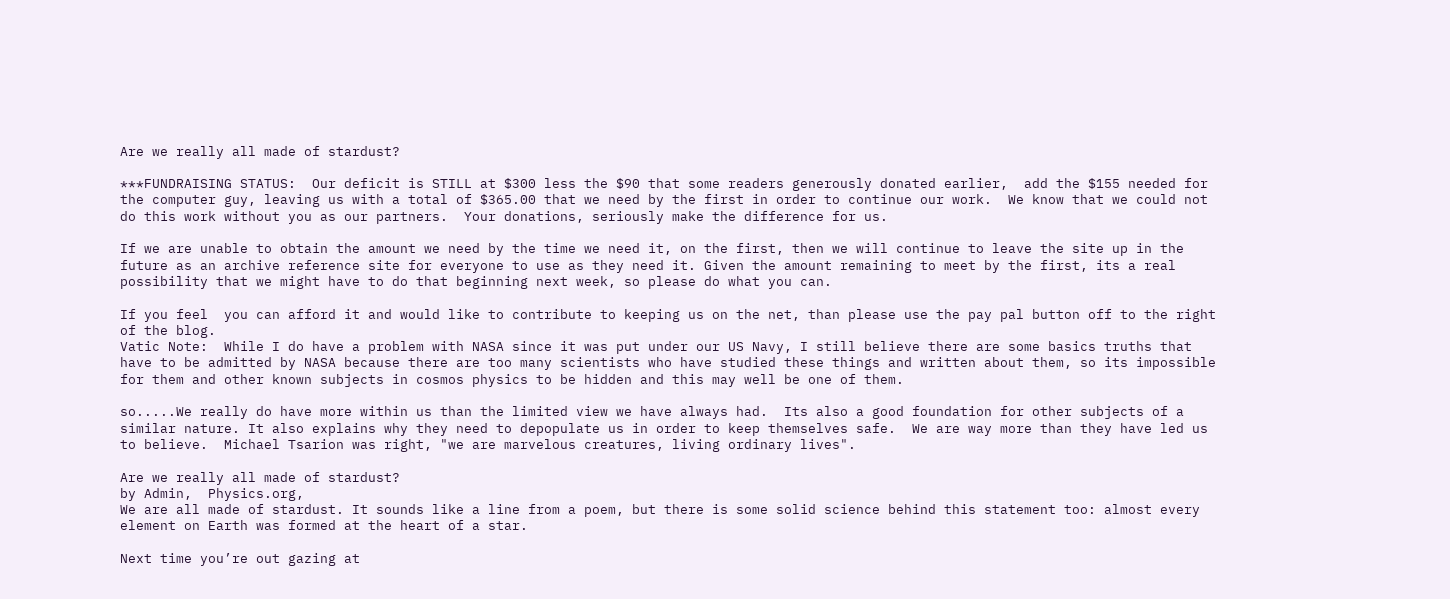Are we really all made of stardust?

***FUNDRAISING STATUS:  Our deficit is STILL at $300 less the $90 that some readers generously donated earlier,  add the $155 needed for the computer guy, leaving us with a total of $365.00 that we need by the first in order to continue our work.  We know that we could not do this work without you as our partners.  Your donations, seriously make the difference for us.

If we are unable to obtain the amount we need by the time we need it, on the first, then we will continue to leave the site up in the future as an archive reference site for everyone to use as they need it. Given the amount remaining to meet by the first, its a real possibility that we might have to do that beginning next week, so please do what you can.

If you feel  you can afford it and would like to contribute to keeping us on the net, than please use the pay pal button off to the right of the blog.
Vatic Note:  While I do have a problem with NASA since it was put under our US Navy, I still believe there are some basics truths that have to be admitted by NASA because there are too many scientists who have studied these things and written about them, so its impossible for them and other known subjects in cosmos physics to be hidden and this may well be one of them.

so.....We really do have more within us than the limited view we have always had.  Its also a good foundation for other subjects of a similar nature. It also explains why they need to depopulate us in order to keep themselves safe.  We are way more than they have led us to believe.  Michael Tsarion was right, "we are marvelous creatures, living ordinary lives".

Are we really all made of stardust?
by Admin,  Physics.org,
We are all made of stardust. It sounds like a line from a poem, but there is some solid science behind this statement too: almost every element on Earth was formed at the heart of a star.

Next time you’re out gazing at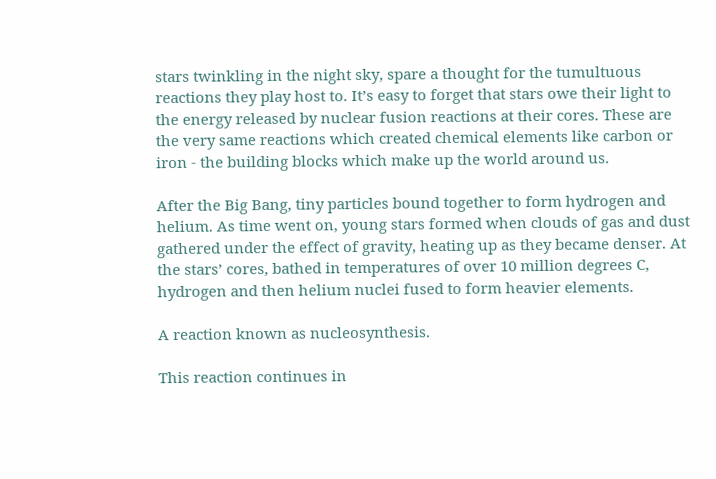stars twinkling in the night sky, spare a thought for the tumultuous reactions they play host to. It’s easy to forget that stars owe their light to the energy released by nuclear fusion reactions at their cores. These are the very same reactions which created chemical elements like carbon or iron - the building blocks which make up the world around us.

After the Big Bang, tiny particles bound together to form hydrogen and helium. As time went on, young stars formed when clouds of gas and dust gathered under the effect of gravity, heating up as they became denser. At the stars’ cores, bathed in temperatures of over 10 million degrees C, hydrogen and then helium nuclei fused to form heavier elements.

A reaction known as nucleosynthesis.

This reaction continues in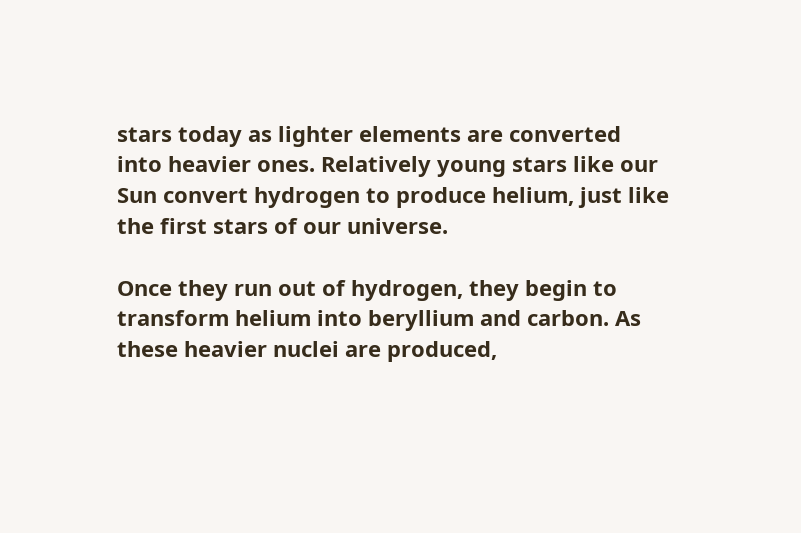stars today as lighter elements are converted into heavier ones. Relatively young stars like our Sun convert hydrogen to produce helium, just like the first stars of our universe.

Once they run out of hydrogen, they begin to transform helium into beryllium and carbon. As these heavier nuclei are produced,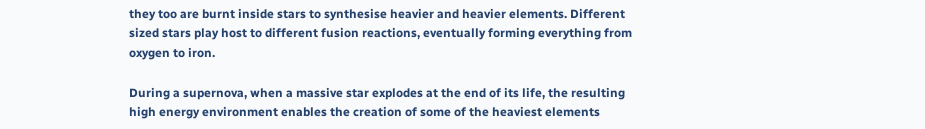they too are burnt inside stars to synthesise heavier and heavier elements. Different sized stars play host to different fusion reactions, eventually forming everything from oxygen to iron.

During a supernova, when a massive star explodes at the end of its life, the resulting high energy environment enables the creation of some of the heaviest elements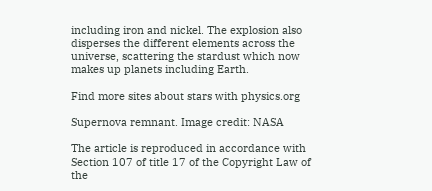including iron and nickel. The explosion also disperses the different elements across the universe, scattering the stardust which now makes up planets including Earth.

Find more sites about stars with physics.org

Supernova remnant. Image credit: NASA

The article is reproduced in accordance with Section 107 of title 17 of the Copyright Law of the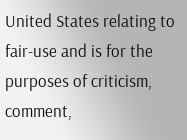United States relating to fair-use and is for the purposes of criticism, comment,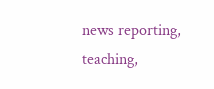news reporting, teaching,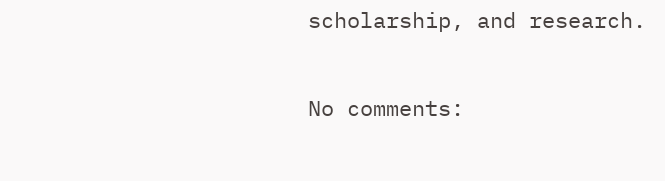scholarship, and research.

No comments: